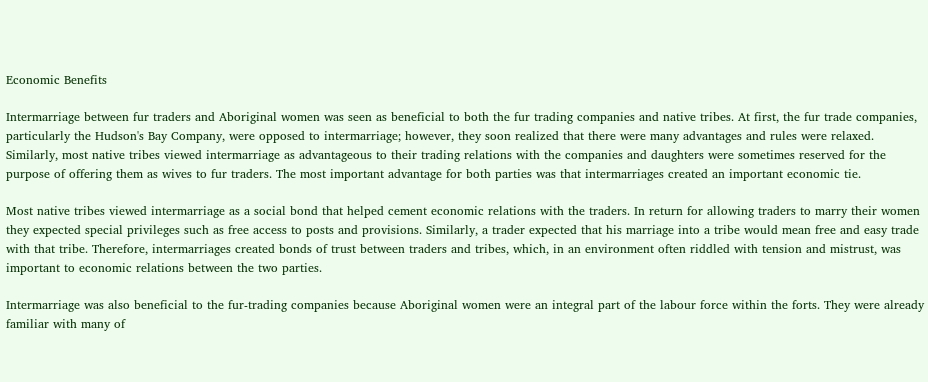Economic Benefits

Intermarriage between fur traders and Aboriginal women was seen as beneficial to both the fur trading companies and native tribes. At first, the fur trade companies, particularly the Hudson's Bay Company, were opposed to intermarriage; however, they soon realized that there were many advantages and rules were relaxed. Similarly, most native tribes viewed intermarriage as advantageous to their trading relations with the companies and daughters were sometimes reserved for the purpose of offering them as wives to fur traders. The most important advantage for both parties was that intermarriages created an important economic tie.

Most native tribes viewed intermarriage as a social bond that helped cement economic relations with the traders. In return for allowing traders to marry their women they expected special privileges such as free access to posts and provisions. Similarly, a trader expected that his marriage into a tribe would mean free and easy trade with that tribe. Therefore, intermarriages created bonds of trust between traders and tribes, which, in an environment often riddled with tension and mistrust, was important to economic relations between the two parties.

Intermarriage was also beneficial to the fur-trading companies because Aboriginal women were an integral part of the labour force within the forts. They were already familiar with many of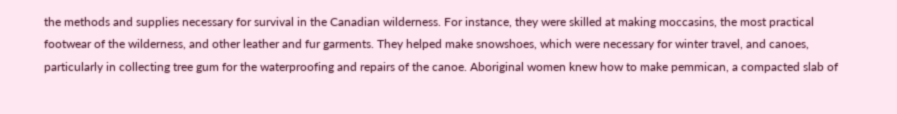the methods and supplies necessary for survival in the Canadian wilderness. For instance, they were skilled at making moccasins, the most practical footwear of the wilderness, and other leather and fur garments. They helped make snowshoes, which were necessary for winter travel, and canoes, particularly in collecting tree gum for the waterproofing and repairs of the canoe. Aboriginal women knew how to make pemmican, a compacted slab of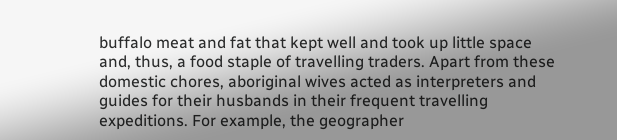buffalo meat and fat that kept well and took up little space and, thus, a food staple of travelling traders. Apart from these domestic chores, aboriginal wives acted as interpreters and guides for their husbands in their frequent travelling expeditions. For example, the geographer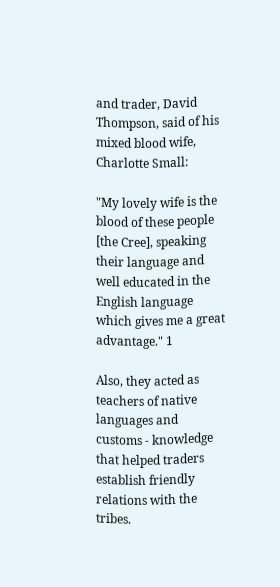and trader, David Thompson, said of his mixed blood wife, Charlotte Small:

"My lovely wife is the blood of these people [the Cree], speaking their language and well educated in the English language which gives me a great advantage." 1

Also, they acted as teachers of native languages and customs - knowledge that helped traders establish friendly relations with the tribes.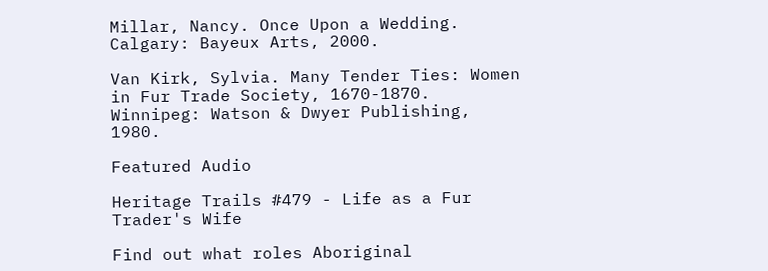Millar, Nancy. Once Upon a Wedding. Calgary: Bayeux Arts, 2000.

Van Kirk, Sylvia. Many Tender Ties: Women in Fur Trade Society, 1670-1870. Winnipeg: Watson & Dwyer Publishing, 1980.

Featured Audio

Heritage Trails #479 - Life as a Fur Trader's Wife

Find out what roles Aboriginal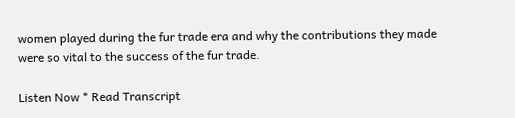women played during the fur trade era and why the contributions they made were so vital to the success of the fur trade.

Listen Now * Read Transcript